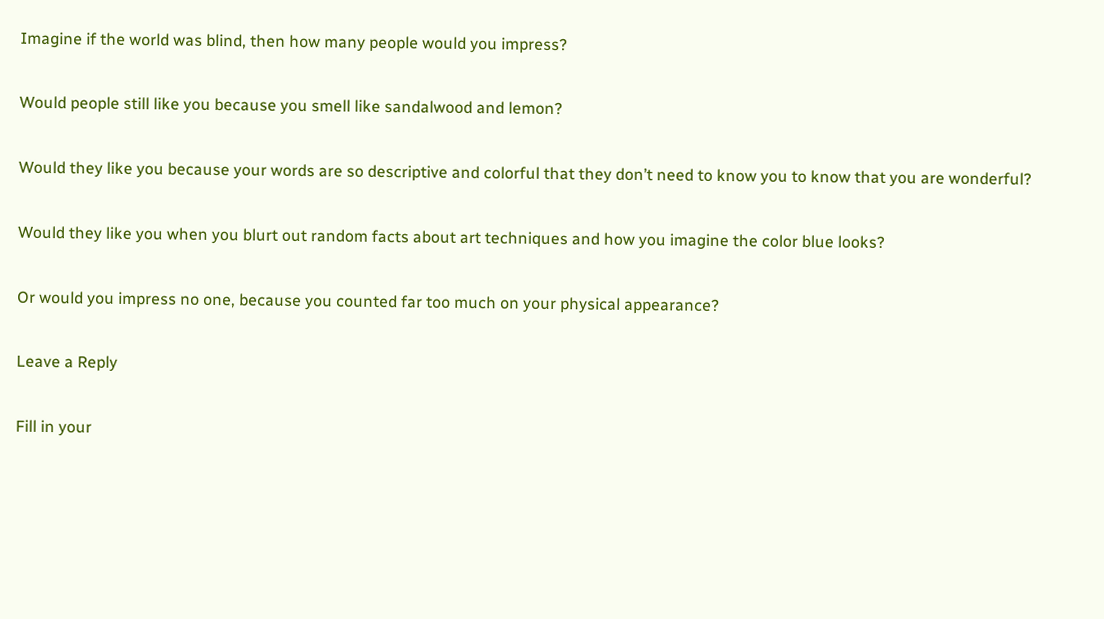Imagine if the world was blind, then how many people would you impress?

Would people still like you because you smell like sandalwood and lemon?

Would they like you because your words are so descriptive and colorful that they don’t need to know you to know that you are wonderful?

Would they like you when you blurt out random facts about art techniques and how you imagine the color blue looks?

Or would you impress no one, because you counted far too much on your physical appearance?

Leave a Reply

Fill in your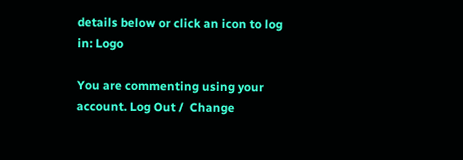details below or click an icon to log in: Logo

You are commenting using your account. Log Out /  Change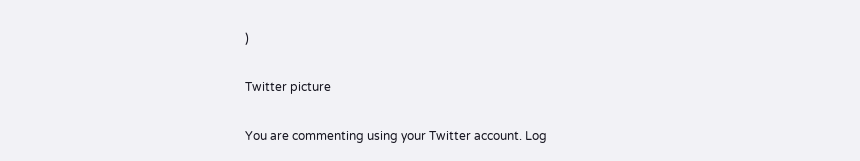)

Twitter picture

You are commenting using your Twitter account. Log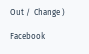Out /  Change )

Facebook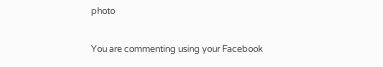photo

You are commenting using your Facebook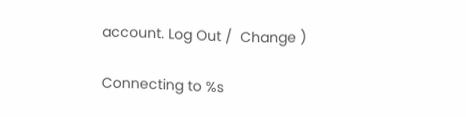account. Log Out /  Change )

Connecting to %s